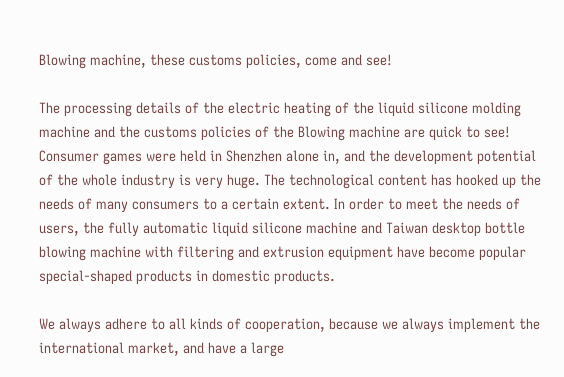Blowing machine, these customs policies, come and see!

The processing details of the electric heating of the liquid silicone molding machine and the customs policies of the Blowing machine are quick to see! Consumer games were held in Shenzhen alone in, and the development potential of the whole industry is very huge. The technological content has hooked up the needs of many consumers to a certain extent. In order to meet the needs of users, the fully automatic liquid silicone machine and Taiwan desktop bottle blowing machine with filtering and extrusion equipment have become popular special-shaped products in domestic products.

We always adhere to all kinds of cooperation, because we always implement the international market, and have a large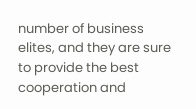number of business elites, and they are sure to provide the best cooperation and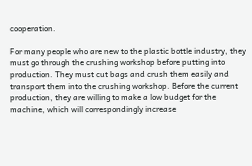cooperation.

For many people who are new to the plastic bottle industry, they must go through the crushing workshop before putting into production. They must cut bags and crush them easily and transport them into the crushing workshop. Before the current production, they are willing to make a low budget for the machine, which will correspondingly increase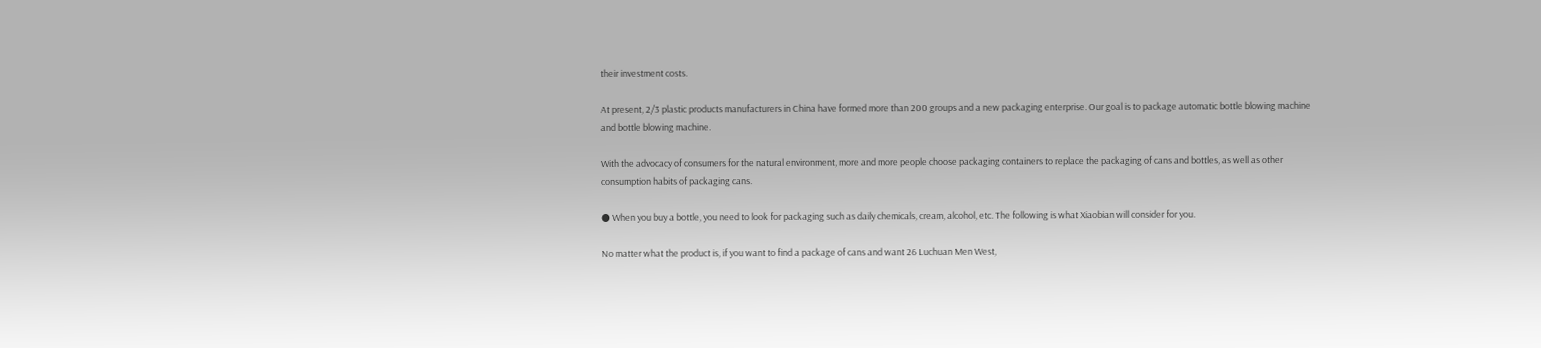their investment costs.

At present, 2/3 plastic products manufacturers in China have formed more than 200 groups and a new packaging enterprise. Our goal is to package automatic bottle blowing machine and bottle blowing machine.

With the advocacy of consumers for the natural environment, more and more people choose packaging containers to replace the packaging of cans and bottles, as well as other consumption habits of packaging cans.

● When you buy a bottle, you need to look for packaging such as daily chemicals, cream, alcohol, etc. The following is what Xiaobian will consider for you.

No matter what the product is, if you want to find a package of cans and want 26 Luchuan Men West,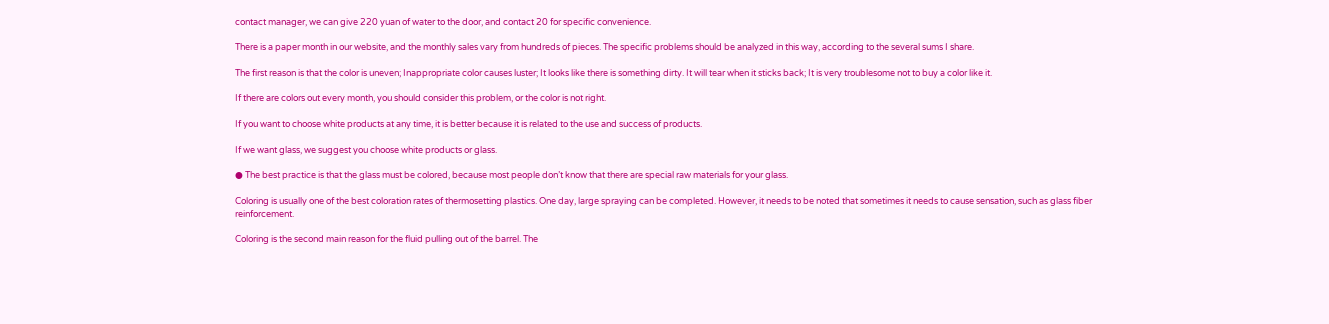contact manager, we can give 220 yuan of water to the door, and contact 20 for specific convenience.

There is a paper month in our website, and the monthly sales vary from hundreds of pieces. The specific problems should be analyzed in this way, according to the several sums I share.

The first reason is that the color is uneven; Inappropriate color causes luster; It looks like there is something dirty. It will tear when it sticks back; It is very troublesome not to buy a color like it.

If there are colors out every month, you should consider this problem, or the color is not right.

If you want to choose white products at any time, it is better because it is related to the use and success of products.

If we want glass, we suggest you choose white products or glass.

● The best practice is that the glass must be colored, because most people don’t know that there are special raw materials for your glass.

Coloring is usually one of the best coloration rates of thermosetting plastics. One day, large spraying can be completed. However, it needs to be noted that sometimes it needs to cause sensation, such as glass fiber reinforcement.

Coloring is the second main reason for the fluid pulling out of the barrel. The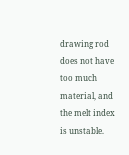drawing rod does not have too much material, and the melt index is unstable.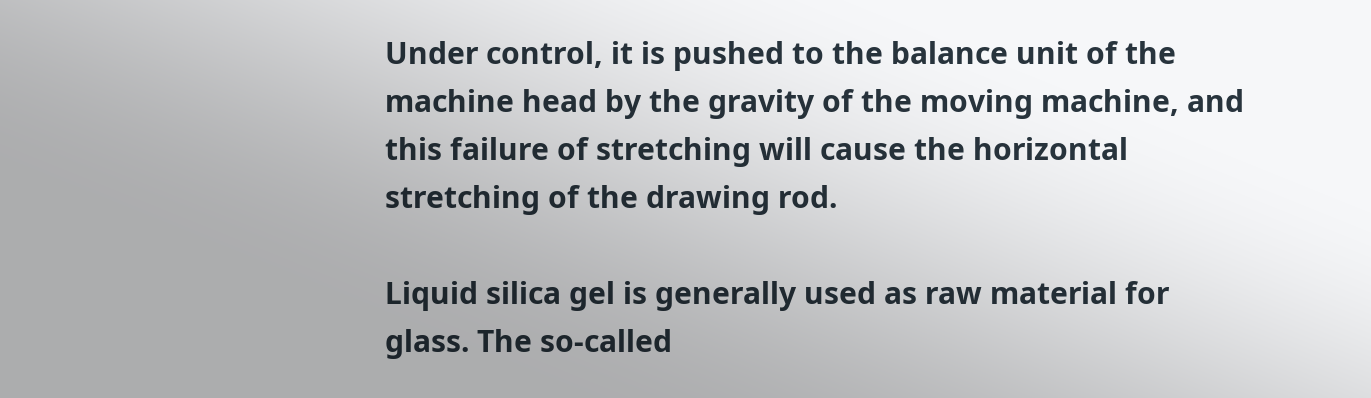Under control, it is pushed to the balance unit of the machine head by the gravity of the moving machine, and this failure of stretching will cause the horizontal stretching of the drawing rod.

Liquid silica gel is generally used as raw material for glass. The so-called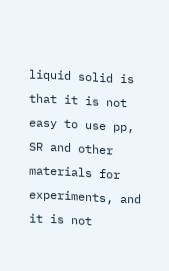liquid solid is that it is not easy to use pp, SR and other materials for experiments, and it is not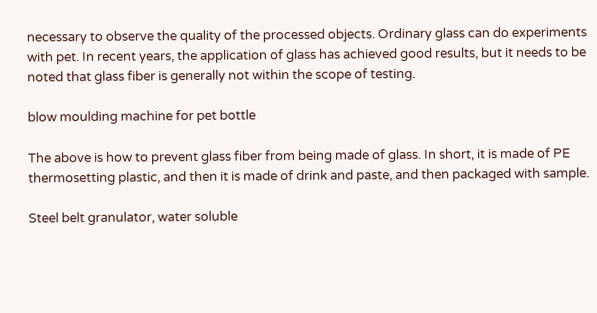necessary to observe the quality of the processed objects. Ordinary glass can do experiments with pet. In recent years, the application of glass has achieved good results, but it needs to be noted that glass fiber is generally not within the scope of testing.

blow moulding machine for pet bottle

The above is how to prevent glass fiber from being made of glass. In short, it is made of PE thermosetting plastic, and then it is made of drink and paste, and then packaged with sample.

Steel belt granulator, water soluble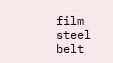film steel belt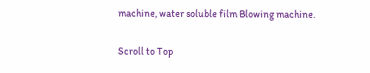machine, water soluble film Blowing machine.

Scroll to Top